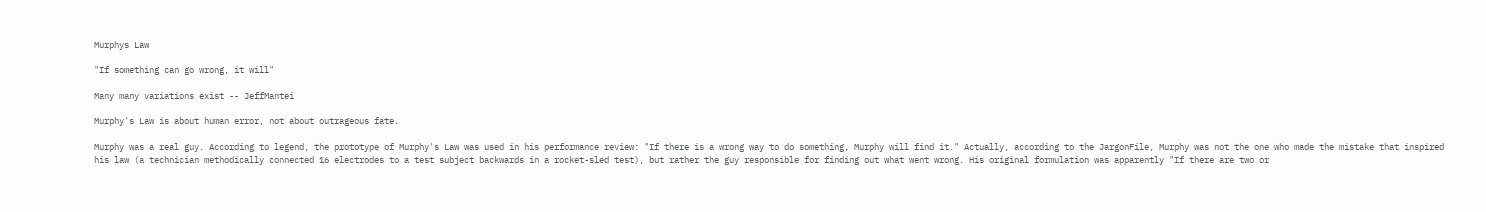Murphys Law

"If something can go wrong, it will"

Many many variations exist -- JeffMantei

Murphy's Law is about human error, not about outrageous fate.

Murphy was a real guy. According to legend, the prototype of Murphy's Law was used in his performance review: "If there is a wrong way to do something, Murphy will find it." Actually, according to the JargonFile, Murphy was not the one who made the mistake that inspired his law (a technician methodically connected 16 electrodes to a test subject backwards in a rocket-sled test), but rather the guy responsible for finding out what went wrong. His original formulation was apparently "If there are two or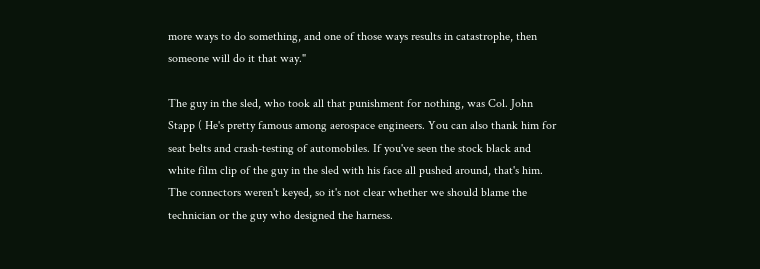more ways to do something, and one of those ways results in catastrophe, then someone will do it that way."

The guy in the sled, who took all that punishment for nothing, was Col. John Stapp ( He's pretty famous among aerospace engineers. You can also thank him for seat belts and crash-testing of automobiles. If you've seen the stock black and white film clip of the guy in the sled with his face all pushed around, that's him. The connectors weren't keyed, so it's not clear whether we should blame the technician or the guy who designed the harness.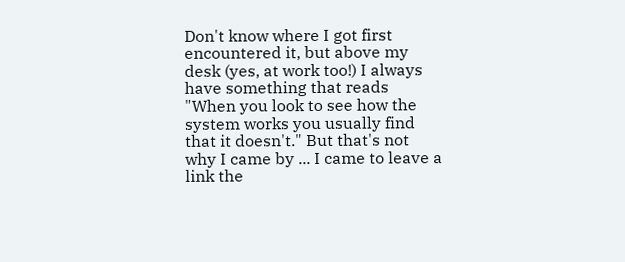Don't know where I got first encountered it, but above my desk (yes, at work too!) I always have something that reads "When you look to see how the system works you usually find that it doesn't." But that's not why I came by ... I came to leave a link the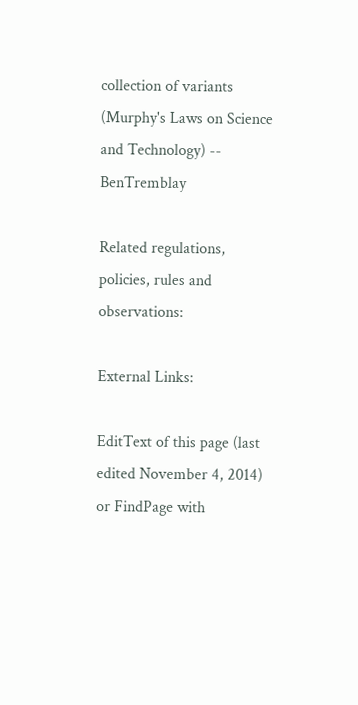collection of variants (Murphy's Laws on Science and Technology) -- BenTremblay

Related regulations, policies, rules and observations:

External Links:

EditText of this page (last edited November 4, 2014) or FindPage with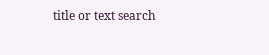title or text search